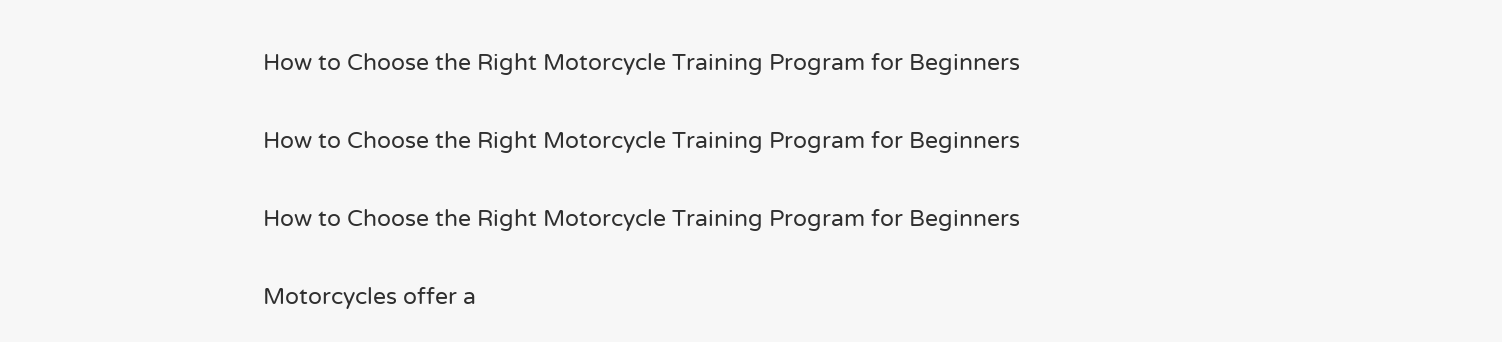How to Choose the Right Motorcycle Training Program for Beginners

How to Choose the Right Motorcycle Training Program for Beginners

How to Choose the Right Motorcycle Training Program for Beginners

Motorcycles offer a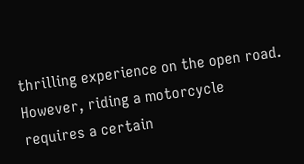thrilling experience on the open road. However, riding a motorcycle requires a certain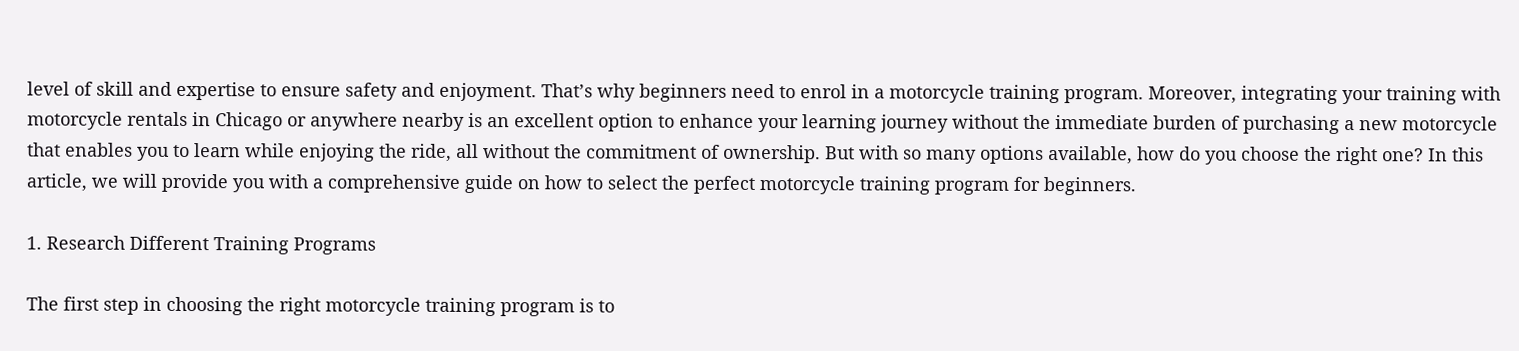level of skill and expertise to ensure safety and enjoyment. That’s why beginners need to enrol in a motorcycle training program. Moreover, integrating your training with motorcycle rentals in Chicago or anywhere nearby is an excellent option to enhance your learning journey without the immediate burden of purchasing a new motorcycle that enables you to learn while enjoying the ride, all without the commitment of ownership. But with so many options available, how do you choose the right one? In this article, we will provide you with a comprehensive guide on how to select the perfect motorcycle training program for beginners.

1. Research Different Training Programs

The first step in choosing the right motorcycle training program is to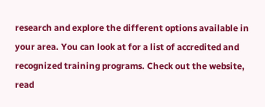research and explore the different options available in your area. You can look at for a list of accredited and recognized training programs. Check out the website, read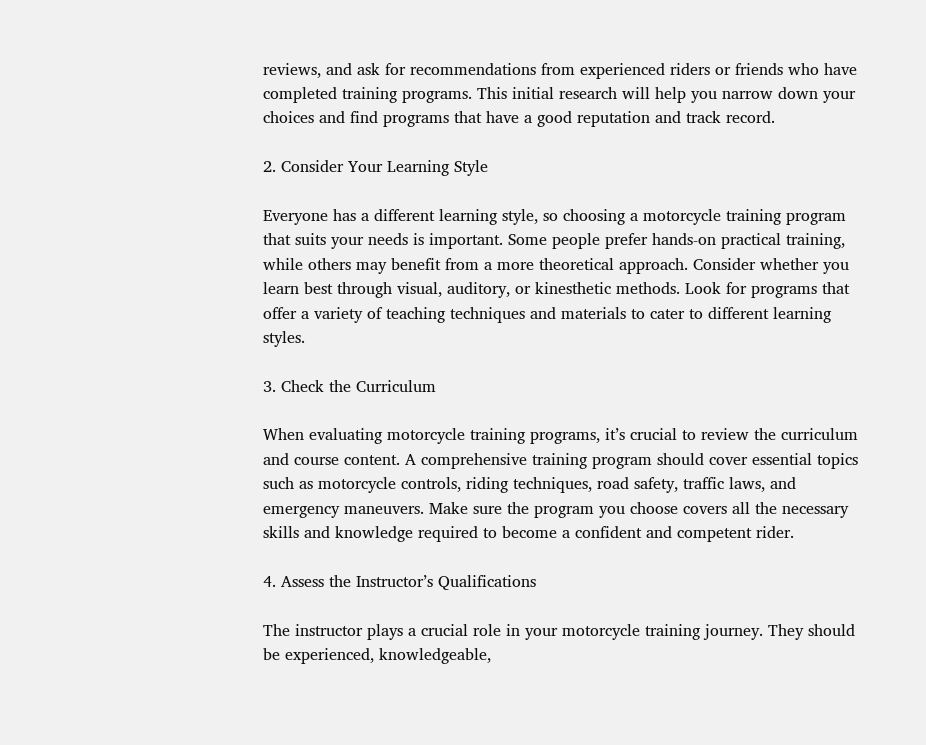reviews, and ask for recommendations from experienced riders or friends who have completed training programs. This initial research will help you narrow down your choices and find programs that have a good reputation and track record.

2. Consider Your Learning Style

Everyone has a different learning style, so choosing a motorcycle training program that suits your needs is important. Some people prefer hands-on practical training, while others may benefit from a more theoretical approach. Consider whether you learn best through visual, auditory, or kinesthetic methods. Look for programs that offer a variety of teaching techniques and materials to cater to different learning styles.

3. Check the Curriculum

When evaluating motorcycle training programs, it’s crucial to review the curriculum and course content. A comprehensive training program should cover essential topics such as motorcycle controls, riding techniques, road safety, traffic laws, and emergency maneuvers. Make sure the program you choose covers all the necessary skills and knowledge required to become a confident and competent rider.

4. Assess the Instructor’s Qualifications

The instructor plays a crucial role in your motorcycle training journey. They should be experienced, knowledgeable,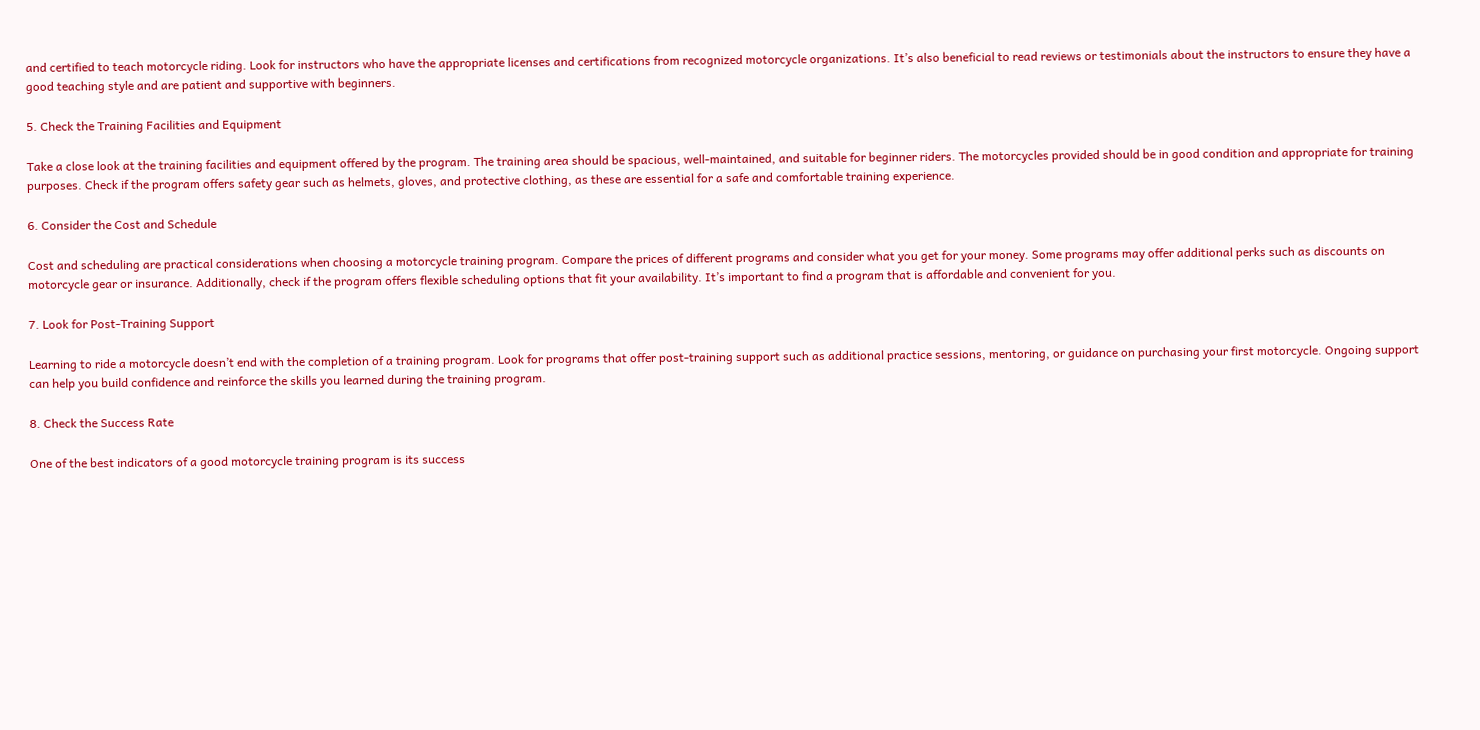and certified to teach motorcycle riding. Look for instructors who have the appropriate licenses and certifications from recognized motorcycle organizations. It’s also beneficial to read reviews or testimonials about the instructors to ensure they have a good teaching style and are patient and supportive with beginners.

5. Check the Training Facilities and Equipment

Take a close look at the training facilities and equipment offered by the program. The training area should be spacious, well-maintained, and suitable for beginner riders. The motorcycles provided should be in good condition and appropriate for training purposes. Check if the program offers safety gear such as helmets, gloves, and protective clothing, as these are essential for a safe and comfortable training experience.

6. Consider the Cost and Schedule

Cost and scheduling are practical considerations when choosing a motorcycle training program. Compare the prices of different programs and consider what you get for your money. Some programs may offer additional perks such as discounts on motorcycle gear or insurance. Additionally, check if the program offers flexible scheduling options that fit your availability. It’s important to find a program that is affordable and convenient for you.

7. Look for Post-Training Support

Learning to ride a motorcycle doesn’t end with the completion of a training program. Look for programs that offer post-training support such as additional practice sessions, mentoring, or guidance on purchasing your first motorcycle. Ongoing support can help you build confidence and reinforce the skills you learned during the training program.

8. Check the Success Rate

One of the best indicators of a good motorcycle training program is its success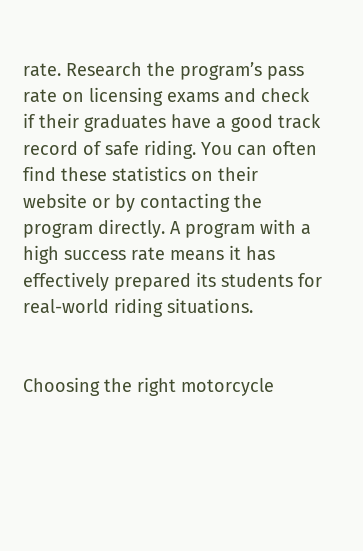rate. Research the program’s pass rate on licensing exams and check if their graduates have a good track record of safe riding. You can often find these statistics on their website or by contacting the program directly. A program with a high success rate means it has effectively prepared its students for real-world riding situations.


Choosing the right motorcycle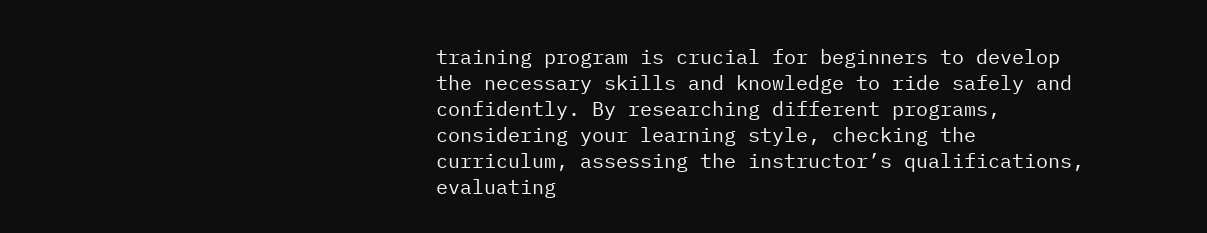training program is crucial for beginners to develop the necessary skills and knowledge to ride safely and confidently. By researching different programs, considering your learning style, checking the curriculum, assessing the instructor’s qualifications, evaluating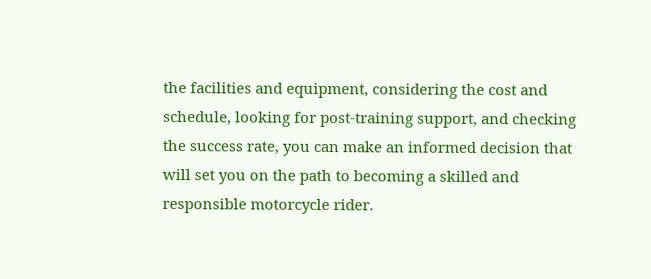the facilities and equipment, considering the cost and schedule, looking for post-training support, and checking the success rate, you can make an informed decision that will set you on the path to becoming a skilled and responsible motorcycle rider.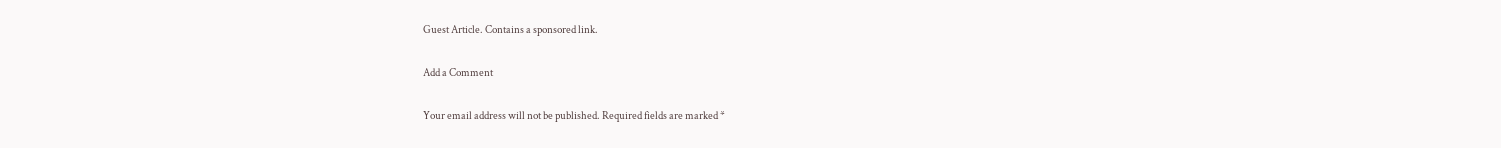Guest Article. Contains a sponsored link.

Add a Comment

Your email address will not be published. Required fields are marked *